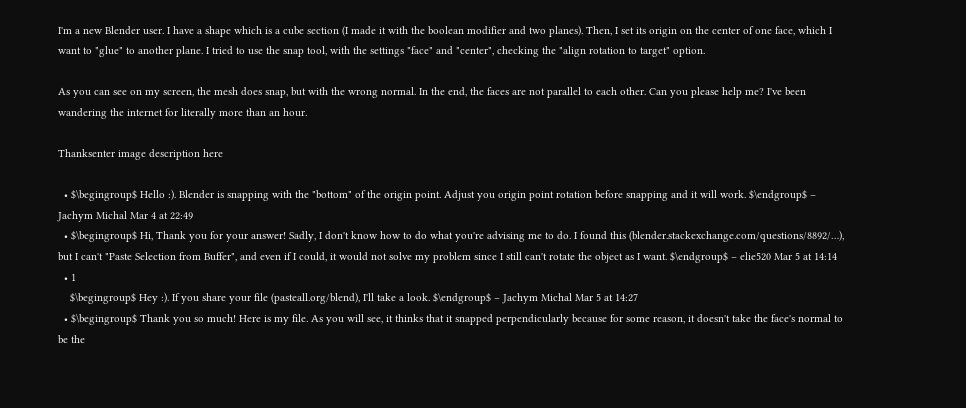I'm a new Blender user. I have a shape which is a cube section (I made it with the boolean modifier and two planes). Then, I set its origin on the center of one face, which I want to "glue" to another plane. I tried to use the snap tool, with the settings "face" and "center", checking the "align rotation to target" option.

As you can see on my screen, the mesh does snap, but with the wrong normal. In the end, the faces are not parallel to each other. Can you please help me? I've been wandering the internet for literally more than an hour.

Thanksenter image description here

  • $\begingroup$ Hello :). Blender is snapping with the "bottom" of the origin point. Adjust you origin point rotation before snapping and it will work. $\endgroup$ – Jachym Michal Mar 4 at 22:49
  • $\begingroup$ Hi, Thank you for your answer! Sadly, I don't know how to do what you're advising me to do. I found this (blender.stackexchange.com/questions/8892/…), but I can't "Paste Selection from Buffer", and even if I could, it would not solve my problem since I still can't rotate the object as I want. $\endgroup$ – elie520 Mar 5 at 14:14
  • 1
    $\begingroup$ Hey :). If you share your file (pasteall.org/blend), I'll take a look. $\endgroup$ – Jachym Michal Mar 5 at 14:27
  • $\begingroup$ Thank you so much! Here is my file. As you will see, it thinks that it snapped perpendicularly because for some reason, it doesn't take the face's normal to be the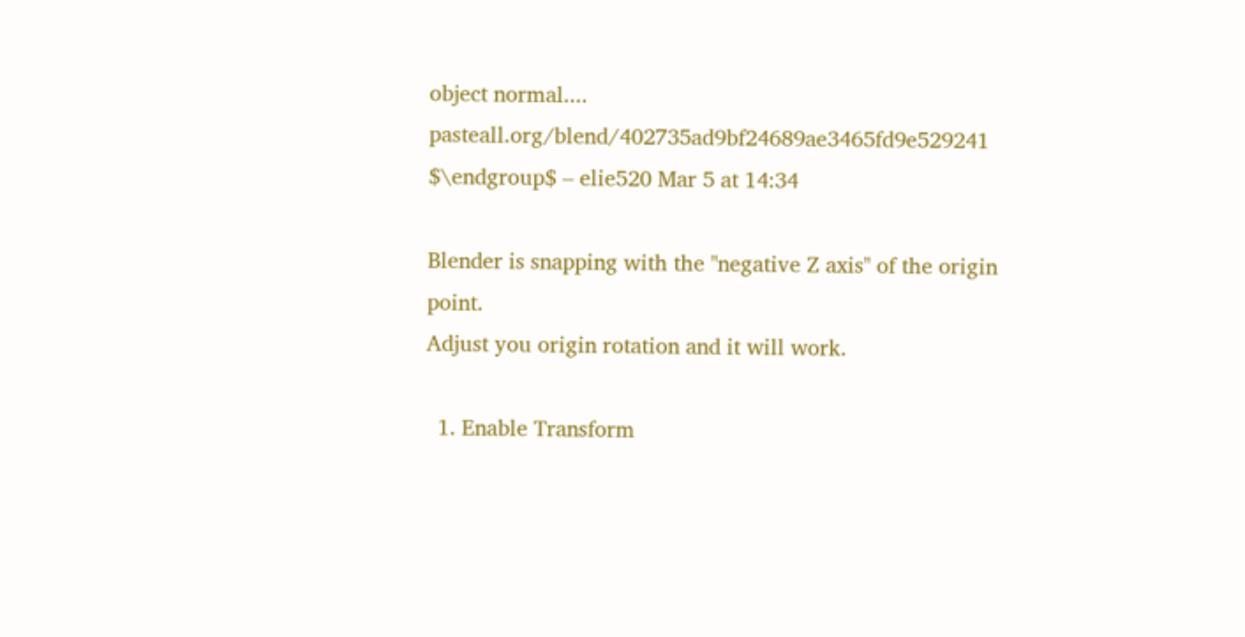object normal.... pasteall.org/blend/402735ad9bf24689ae3465fd9e529241 $\endgroup$ – elie520 Mar 5 at 14:34

Blender is snapping with the "negative Z axis" of the origin point.
Adjust you origin rotation and it will work.

  1. Enable Transform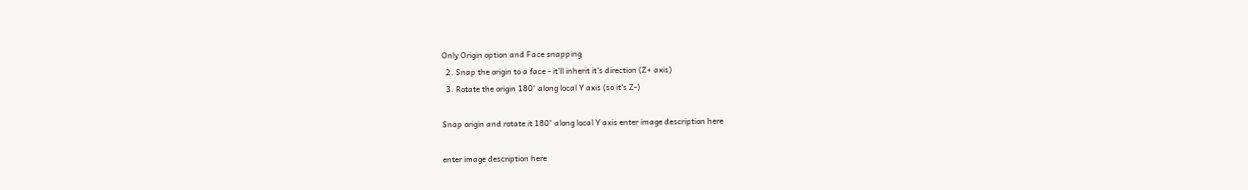Only Origin option and Face snapping
  2. Snap the origin to a face - it'll inherit it's direction (Z+ axis)
  3. Rotate the origin 180° along local Y axis (so it's Z-)

Snap origin and rotate it 180° along local Y axis enter image description here

enter image description here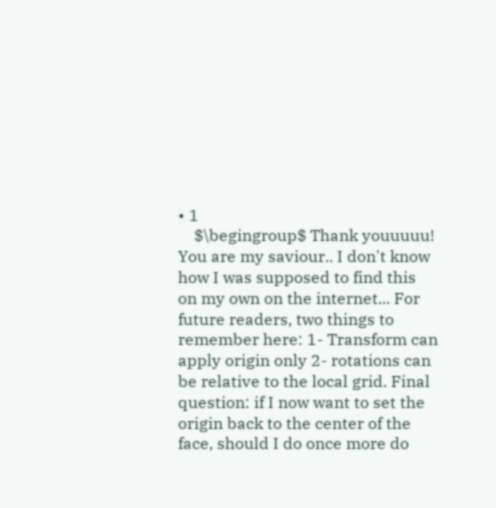• 1
    $\begingroup$ Thank youuuuu! You are my saviour.. I don't know how I was supposed to find this on my own on the internet... For future readers, two things to remember here: 1- Transform can apply origin only 2- rotations can be relative to the local grid. Final question: if I now want to set the origin back to the center of the face, should I do once more do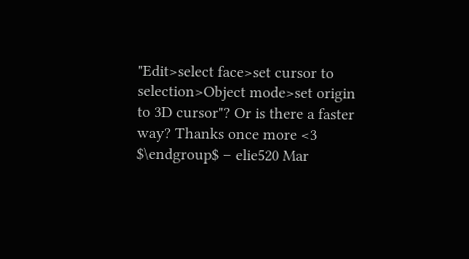"Edit>select face>set cursor to selection>Object mode>set origin to 3D cursor"? Or is there a faster way? Thanks once more <3 $\endgroup$ – elie520 Mar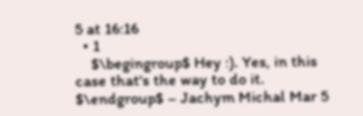5 at 16:16
  • 1
    $\begingroup$ Hey :). Yes, in this case that's the way to do it. $\endgroup$ – Jachym Michal Mar 5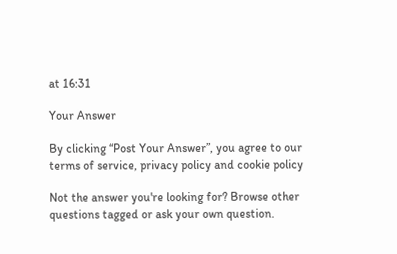at 16:31

Your Answer

By clicking “Post Your Answer”, you agree to our terms of service, privacy policy and cookie policy

Not the answer you're looking for? Browse other questions tagged or ask your own question.